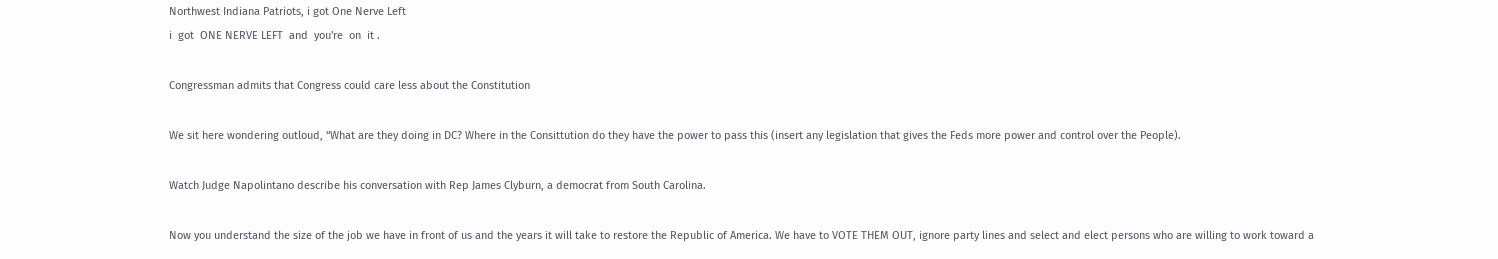Northwest Indiana Patriots, i got One Nerve Left
i  got  ONE NERVE LEFT  and  you're  on  it .

Congressman admits that Congress could care less about the Constitution

We sit here wondering outloud, “What are they doing in DC? Where in the Consittution do they have the power to pass this (insert any legislation that gives the Feds more power and control over the People).

Watch Judge Napolintano describe his conversation with Rep James Clyburn, a democrat from South Carolina.

Now you understand the size of the job we have in front of us and the years it will take to restore the Republic of America. We have to VOTE THEM OUT, ignore party lines and select and elect persons who are willing to work toward a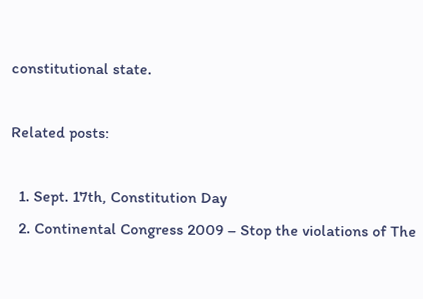constitutional state.

Related posts:

  1. Sept. 17th, Constitution Day
  2. Continental Congress 2009 – Stop the violations of The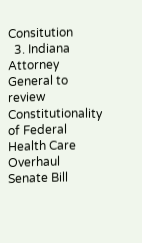Consitution
  3. Indiana Attorney General to review Constitutionality of Federal Health Care Overhaul Senate Bill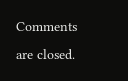Comments are closed.